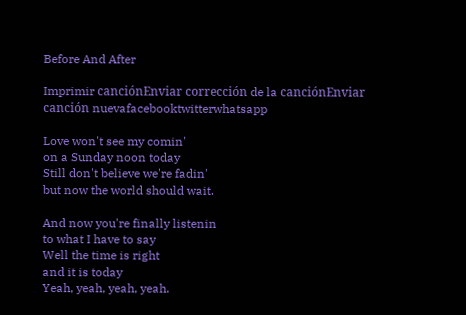Before And After

Imprimir canciónEnviar corrección de la canciónEnviar canción nuevafacebooktwitterwhatsapp

Love won't see my comin'
on a Sunday noon today
Still don't believe we're fadin'
but now the world should wait.

And now you're finally listenin
to what I have to say
Well the time is right
and it is today
Yeah, yeah, yeah, yeah.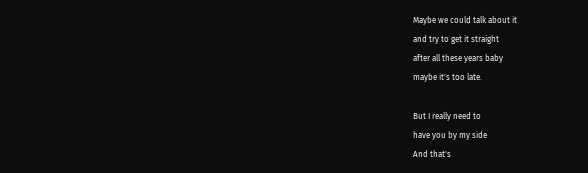Maybe we could talk about it
and try to get it straight
after all these years baby
maybe it's too late.

But I really need to
have you by my side
And that's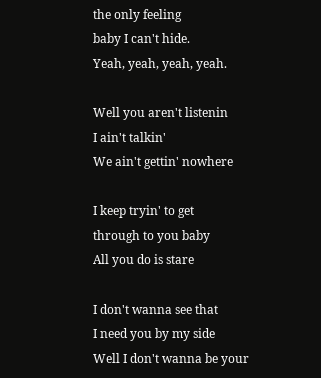the only feeling
baby I can't hide.
Yeah, yeah, yeah, yeah.

Well you aren't listenin
I ain't talkin'
We ain't gettin' nowhere

I keep tryin' to get
through to you baby
All you do is stare

I don't wanna see that
I need you by my side
Well I don't wanna be your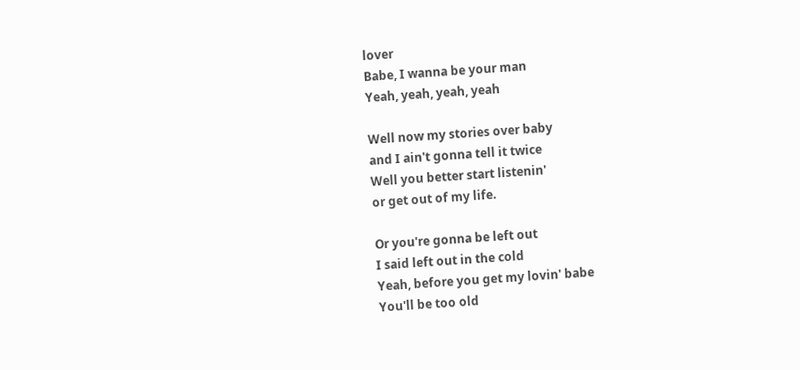lover
Babe, I wanna be your man
Yeah, yeah, yeah, yeah

Well now my stories over baby
and I ain't gonna tell it twice
Well you better start listenin'
or get out of my life.

Or you're gonna be left out
I said left out in the cold
Yeah, before you get my lovin' babe
You'll be too old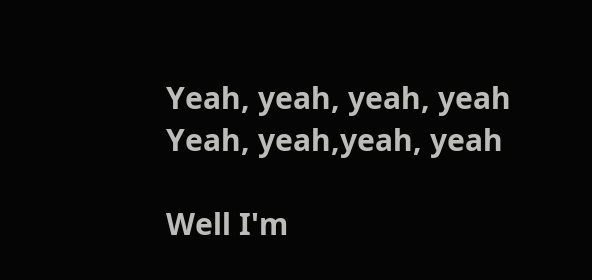Yeah, yeah, yeah, yeah
Yeah, yeah,yeah, yeah

Well I'm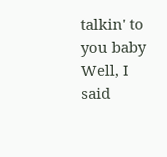talkin' to you baby
Well, I said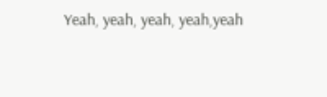Yeah, yeah, yeah, yeah,yeah